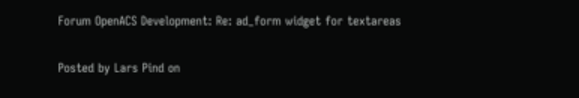Forum OpenACS Development: Re: ad_form widget for textareas

Posted by Lars Pind on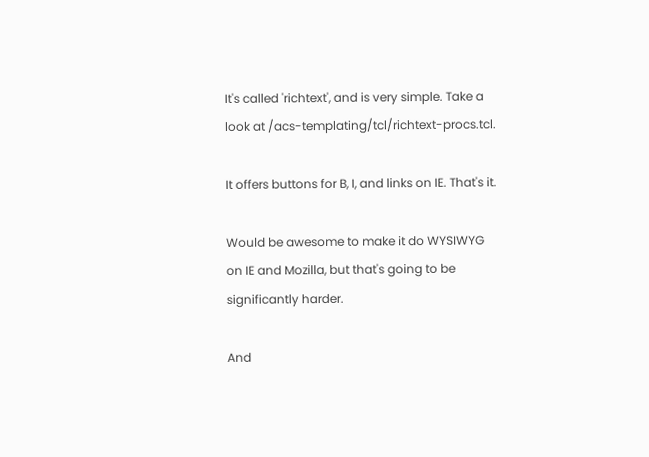It's called 'richtext', and is very simple. Take a look at /acs-templating/tcl/richtext-procs.tcl.

It offers buttons for B, I, and links on IE. That's it.

Would be awesome to make it do WYSIWYG on IE and Mozilla, but that's going to be significantly harder.

And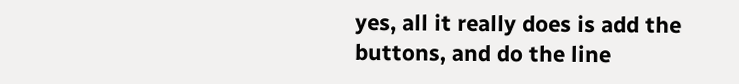yes, all it really does is add the buttons, and do the line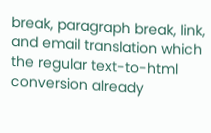break, paragraph break, link, and email translation which the regular text-to-html conversion already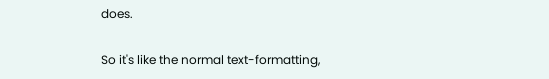does.

So it's like the normal text-formatting,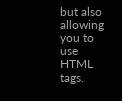but also allowing you to use HTML tags.